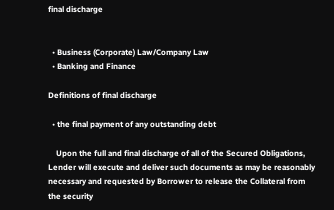final discharge


  • Business (Corporate) Law/Company Law
  • Banking and Finance

Definitions of final discharge

  • the final payment of any outstanding debt

    Upon the full and final discharge of all of the Secured Obligations, Lender will execute and deliver such documents as may be reasonably necessary and requested by Borrower to release the Collateral from the security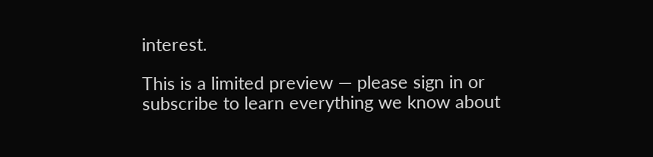interest.

This is a limited preview — please sign in or subscribe to learn everything we know about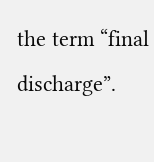the term “final discharge”.